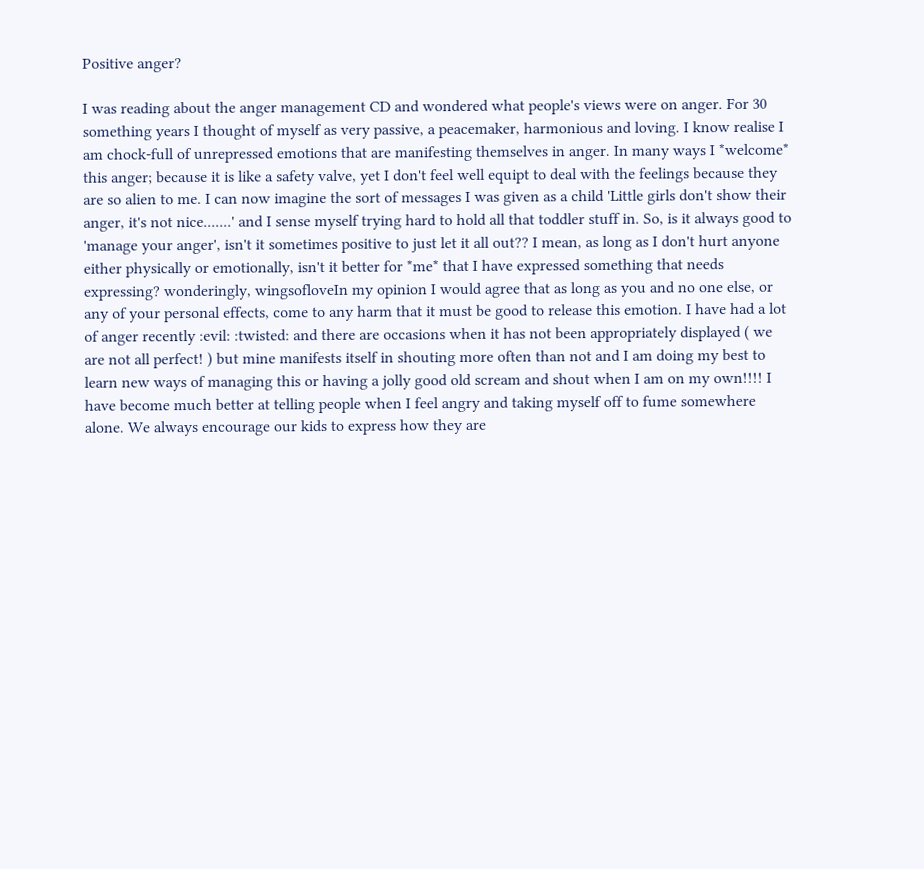Positive anger?

I was reading about the anger management CD and wondered what people's views were on anger. For 30 something years I thought of myself as very passive, a peacemaker, harmonious and loving. I know realise I am chock-full of unrepressed emotions that are manifesting themselves in anger. In many ways I *welcome* this anger; because it is like a safety valve, yet I don't feel well equipt to deal with the feelings because they are so alien to me. I can now imagine the sort of messages I was given as a child 'Little girls don't show their anger, it's not nice.......' and I sense myself trying hard to hold all that toddler stuff in. So, is it always good to 'manage your anger', isn't it sometimes positive to just let it all out?? I mean, as long as I don't hurt anyone either physically or emotionally, isn't it better for *me* that I have expressed something that needs expressing? wonderingly, wingsofloveIn my opinion I would agree that as long as you and no one else, or any of your personal effects, come to any harm that it must be good to release this emotion. I have had a lot of anger recently :evil: :twisted: and there are occasions when it has not been appropriately displayed ( we are not all perfect! ) but mine manifests itself in shouting more often than not and I am doing my best to learn new ways of managing this or having a jolly good old scream and shout when I am on my own!!!! I have become much better at telling people when I feel angry and taking myself off to fume somewhere alone. We always encourage our kids to express how they are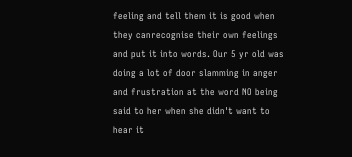feeling and tell them it is good when they canrecognise their own feelings and put it into words. Our 5 yr old was doing a lot of door slamming in anger and frustration at the word NO being said to her when she didn't want to hear it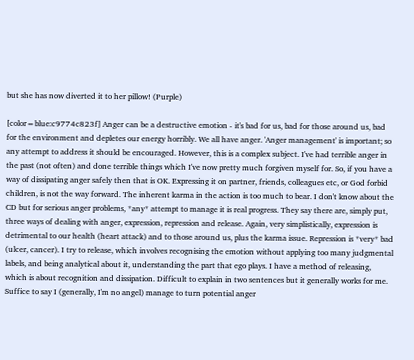but she has now diverted it to her pillow! (Purple)

[color=blue:c9774c823f] Anger can be a destructive emotion - it's bad for us, bad for those around us, bad for the environment and depletes our energy horribly. We all have anger. 'Anger management' is important; so any attempt to address it should be encouraged. However, this is a complex subject. I've had terrible anger in the past (not often) and done terrible things which I've now pretty much forgiven myself for. So, if you have a way of dissipating anger safely then that is OK. Expressing it on partner, friends, colleagues etc, or God forbid children, is not the way forward. The inherent karma in the action is too much to bear. I don't know about the CD but for serious anger problems, *any* attempt to manage it is real progress. They say there are, simply put, three ways of dealing with anger, expression, repression and release. Again, very simplistically, expression is detrimental to our health (heart attack) and to those around us, plus the karma issue. Repression is *very* bad (ulcer, cancer). I try to release, which involves recognising the emotion without applying too many judgmental labels, and being analytical about it, understanding the part that ego plays. I have a method of releasing, which is about recognition and dissipation. Difficult to explain in two sentences but it generally works for me. Suffice to say I (generally, I'm no angel) manage to turn potential anger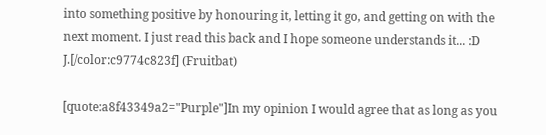into something positive by honouring it, letting it go, and getting on with the next moment. I just read this back and I hope someone understands it... :D J.[/color:c9774c823f] (Fruitbat)

[quote:a8f43349a2="Purple"]In my opinion I would agree that as long as you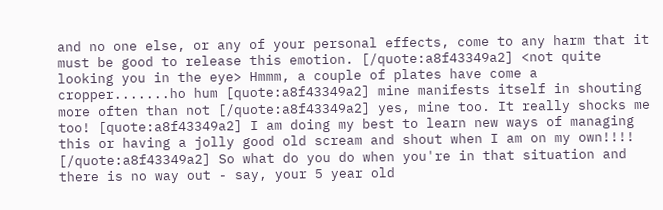and no one else, or any of your personal effects, come to any harm that it must be good to release this emotion. [/quote:a8f43349a2] <not quite looking you in the eye> Hmmm, a couple of plates have come a cropper.......ho hum [quote:a8f43349a2] mine manifests itself in shouting more often than not [/quote:a8f43349a2] yes, mine too. It really shocks me too! [quote:a8f43349a2] I am doing my best to learn new ways of managing this or having a jolly good old scream and shout when I am on my own!!!! [/quote:a8f43349a2] So what do you do when you're in that situation and there is no way out - say, your 5 year old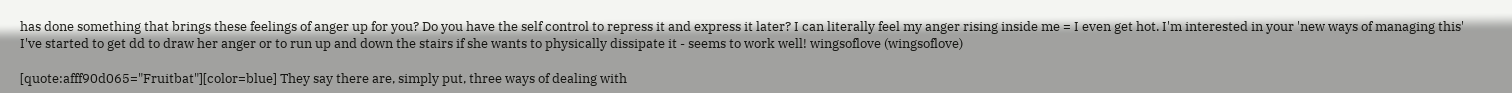has done something that brings these feelings of anger up for you? Do you have the self control to repress it and express it later? I can literally feel my anger rising inside me = I even get hot. I'm interested in your 'new ways of managing this' I've started to get dd to draw her anger or to run up and down the stairs if she wants to physically dissipate it - seems to work well! wingsoflove (wingsoflove)

[quote:afff90d065="Fruitbat"][color=blue] They say there are, simply put, three ways of dealing with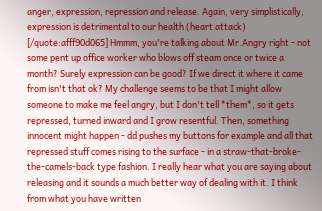anger, expression, repression and release. Again, very simplistically, expression is detrimental to our health (heart attack) [/quote:afff90d065] Hmmm, you're talking about Mr.Angry right - not some pent up office worker who blows off steam once or twice a month? Surely expression can be good? If we direct it where it came from isn't that ok? My challenge seems to be that I might allow someone to make me feel angry, but I don't tell *them*, so it gets repressed, turned inward and I grow resentful. Then, something innocent might happen - dd pushes my buttons for example and all that repressed stuff comes rising to the surface - in a straw-that-broke-the-camels-back type fashion. I really hear what you are saying about releasing and it sounds a much better way of dealing with it. I think from what you have written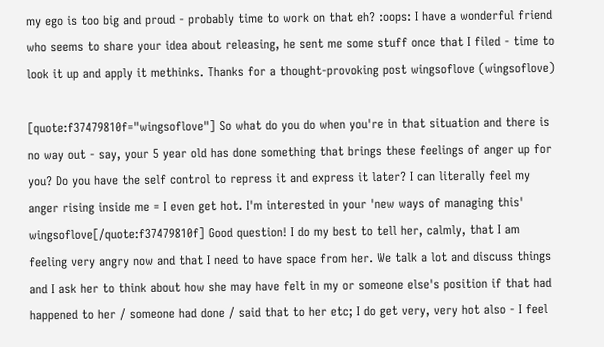my ego is too big and proud - probably time to work on that eh? :oops: I have a wonderful friend who seems to share your idea about releasing, he sent me some stuff once that I filed - time to look it up and apply it methinks. Thanks for a thought-provoking post wingsoflove (wingsoflove)

[quote:f37479810f="wingsoflove"] So what do you do when you're in that situation and there is no way out - say, your 5 year old has done something that brings these feelings of anger up for you? Do you have the self control to repress it and express it later? I can literally feel my anger rising inside me = I even get hot. I'm interested in your 'new ways of managing this' wingsoflove[/quote:f37479810f] Good question! I do my best to tell her, calmly, that I am feeling very angry now and that I need to have space from her. We talk a lot and discuss things and I ask her to think about how she may have felt in my or someone else's position if that had happened to her / someone had done / said that to her etc; I do get very, very hot also - I feel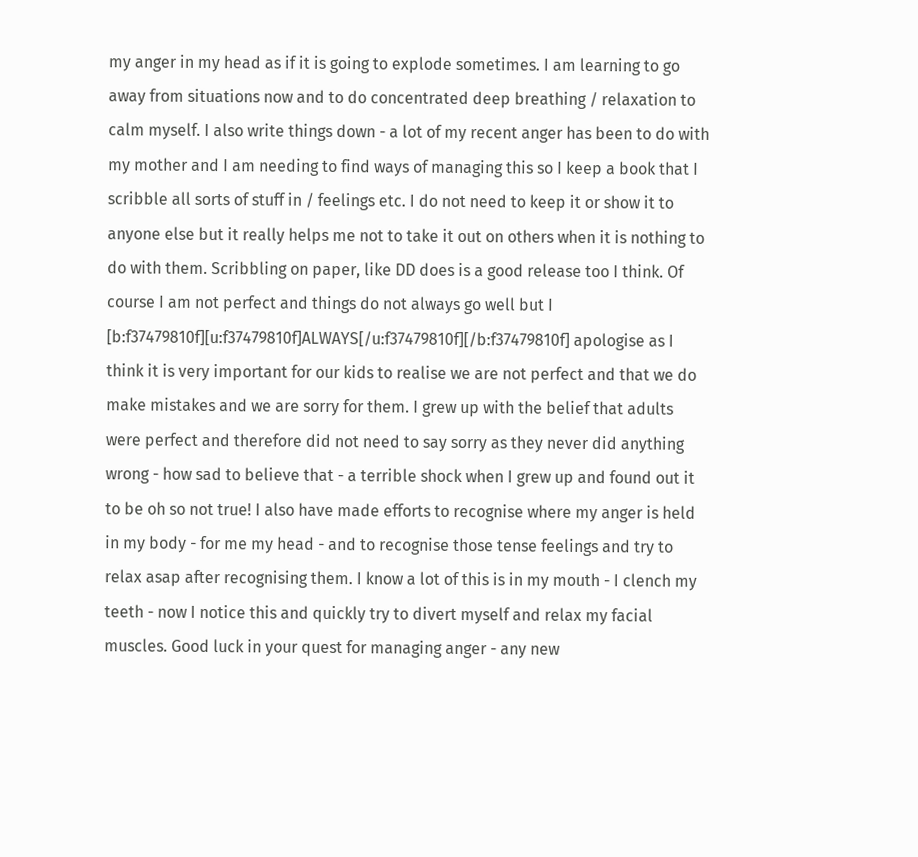my anger in my head as if it is going to explode sometimes. I am learning to go away from situations now and to do concentrated deep breathing / relaxation to calm myself. I also write things down - a lot of my recent anger has been to do with my mother and I am needing to find ways of managing this so I keep a book that I scribble all sorts of stuff in / feelings etc. I do not need to keep it or show it to anyone else but it really helps me not to take it out on others when it is nothing to do with them. Scribbling on paper, like DD does is a good release too I think. Of course I am not perfect and things do not always go well but I [b:f37479810f][u:f37479810f]ALWAYS[/u:f37479810f][/b:f37479810f] apologise as I think it is very important for our kids to realise we are not perfect and that we do make mistakes and we are sorry for them. I grew up with the belief that adults were perfect and therefore did not need to say sorry as they never did anything wrong - how sad to believe that - a terrible shock when I grew up and found out it to be oh so not true! I also have made efforts to recognise where my anger is held in my body - for me my head - and to recognise those tense feelings and try to relax asap after recognising them. I know a lot of this is in my mouth - I clench my teeth - now I notice this and quickly try to divert myself and relax my facial muscles. Good luck in your quest for managing anger - any new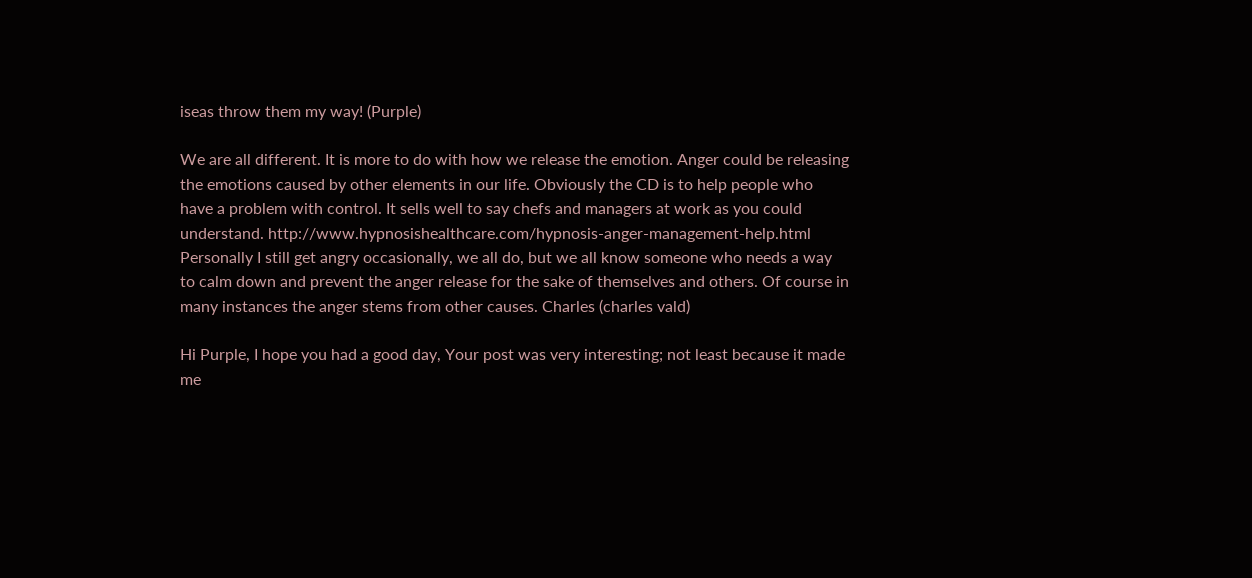iseas throw them my way! (Purple)

We are all different. It is more to do with how we release the emotion. Anger could be releasing the emotions caused by other elements in our life. Obviously the CD is to help people who have a problem with control. It sells well to say chefs and managers at work as you could understand. http://www.hypnosishealthcare.com/hypnosis-anger-management-help.html Personally I still get angry occasionally, we all do, but we all know someone who needs a way to calm down and prevent the anger release for the sake of themselves and others. Of course in many instances the anger stems from other causes. Charles (charles vald)

Hi Purple, I hope you had a good day, Your post was very interesting; not least because it made me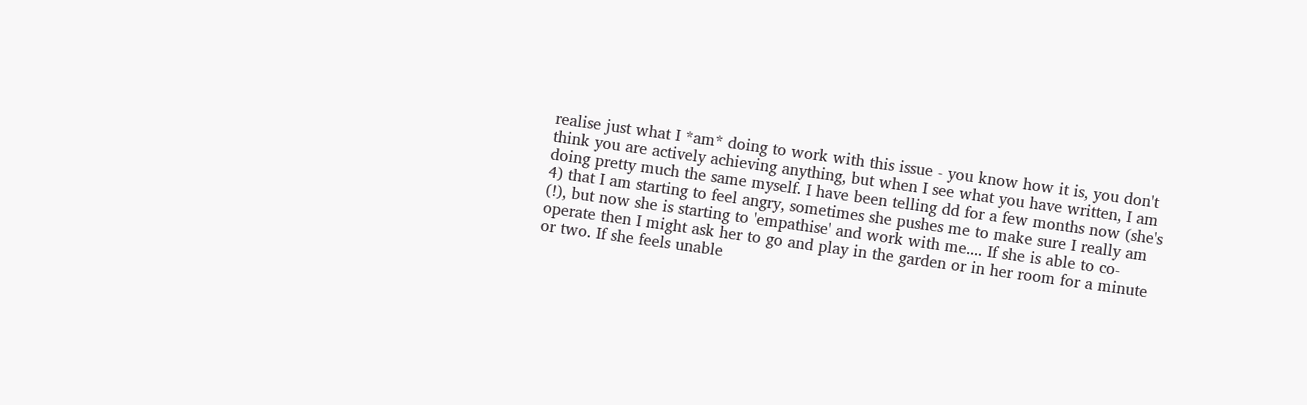realise just what I *am* doing to work with this issue - you know how it is, you don't think you are actively achieving anything, but when I see what you have written, I am doing pretty much the same myself. I have been telling dd for a few months now (she's 4) that I am starting to feel angry, sometimes she pushes me to make sure I really am (!), but now she is starting to 'empathise' and work with me.... If she is able to co-operate then I might ask her to go and play in the garden or in her room for a minute or two. If she feels unable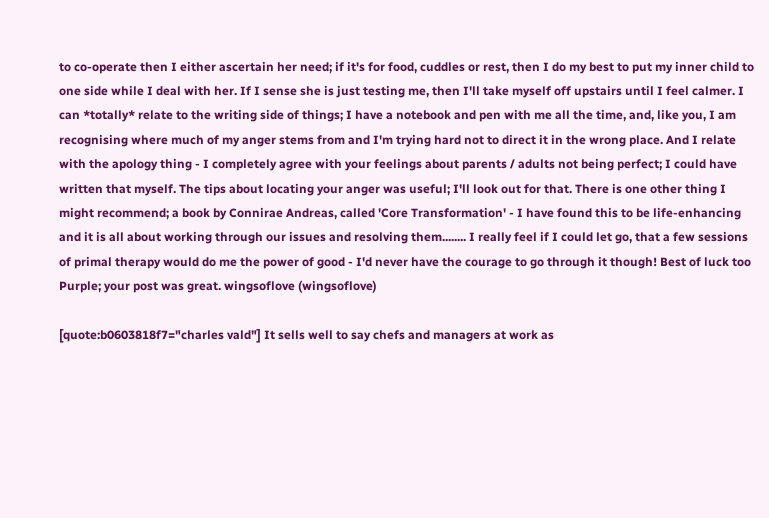to co-operate then I either ascertain her need; if it's for food, cuddles or rest, then I do my best to put my inner child to one side while I deal with her. If I sense she is just testing me, then I'll take myself off upstairs until I feel calmer. I can *totally* relate to the writing side of things; I have a notebook and pen with me all the time, and, like you, I am recognising where much of my anger stems from and I'm trying hard not to direct it in the wrong place. And I relate with the apology thing - I completely agree with your feelings about parents / adults not being perfect; I could have written that myself. The tips about locating your anger was useful; I'll look out for that. There is one other thing I might recommend; a book by Connirae Andreas, called 'Core Transformation' - I have found this to be life-enhancing and it is all about working through our issues and resolving them........ I really feel if I could let go, that a few sessions of primal therapy would do me the power of good - I'd never have the courage to go through it though! Best of luck too Purple; your post was great. wingsoflove (wingsoflove)

[quote:b0603818f7="charles vald"] It sells well to say chefs and managers at work as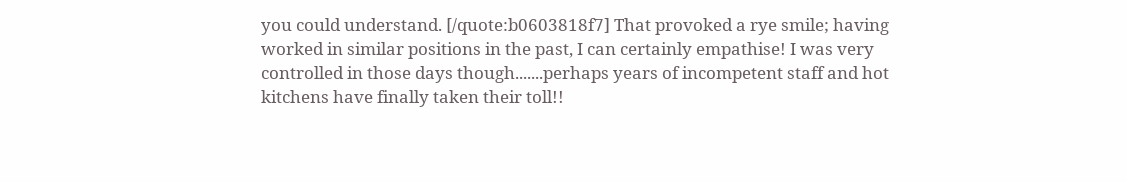you could understand. [/quote:b0603818f7] That provoked a rye smile; having worked in similar positions in the past, I can certainly empathise! I was very controlled in those days though.......perhaps years of incompetent staff and hot kitchens have finally taken their toll!!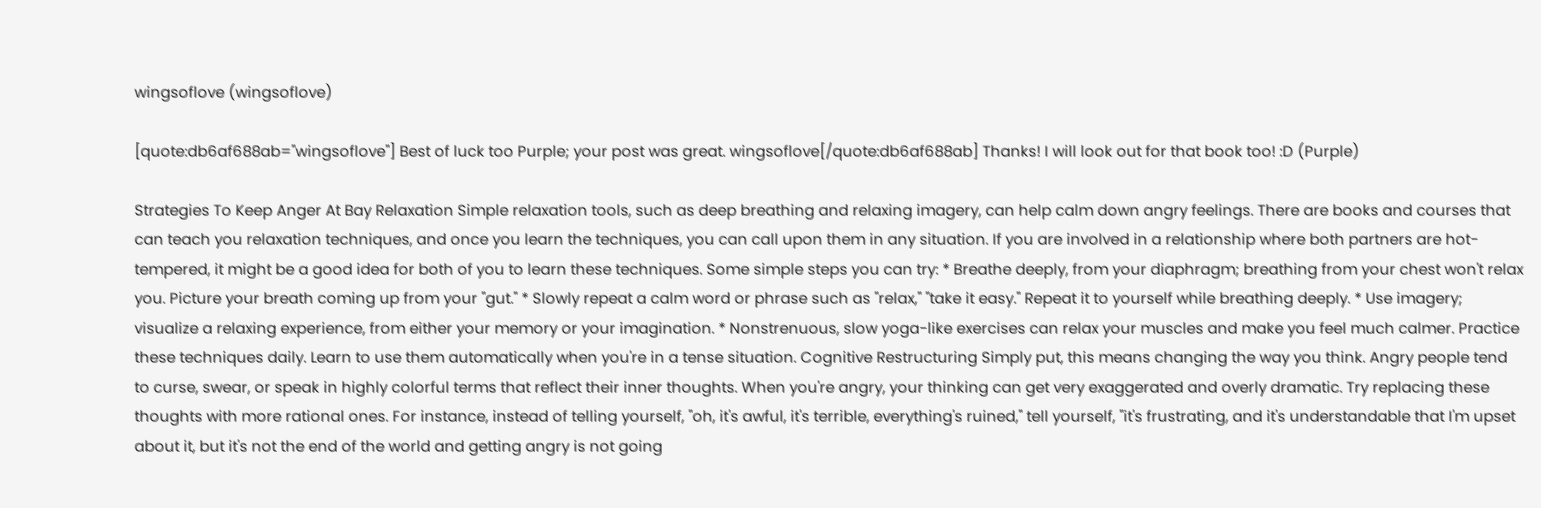wingsoflove (wingsoflove)

[quote:db6af688ab="wingsoflove"] Best of luck too Purple; your post was great. wingsoflove[/quote:db6af688ab] Thanks! I will look out for that book too! :D (Purple)

Strategies To Keep Anger At Bay Relaxation Simple relaxation tools, such as deep breathing and relaxing imagery, can help calm down angry feelings. There are books and courses that can teach you relaxation techniques, and once you learn the techniques, you can call upon them in any situation. If you are involved in a relationship where both partners are hot-tempered, it might be a good idea for both of you to learn these techniques. Some simple steps you can try: * Breathe deeply, from your diaphragm; breathing from your chest won't relax you. Picture your breath coming up from your "gut." * Slowly repeat a calm word or phrase such as "relax," "take it easy." Repeat it to yourself while breathing deeply. * Use imagery; visualize a relaxing experience, from either your memory or your imagination. * Nonstrenuous, slow yoga-like exercises can relax your muscles and make you feel much calmer. Practice these techniques daily. Learn to use them automatically when you're in a tense situation. Cognitive Restructuring Simply put, this means changing the way you think. Angry people tend to curse, swear, or speak in highly colorful terms that reflect their inner thoughts. When you're angry, your thinking can get very exaggerated and overly dramatic. Try replacing these thoughts with more rational ones. For instance, instead of telling yourself, "oh, it's awful, it's terrible, everything's ruined," tell yourself, "it's frustrating, and it's understandable that I'm upset about it, but it's not the end of the world and getting angry is not going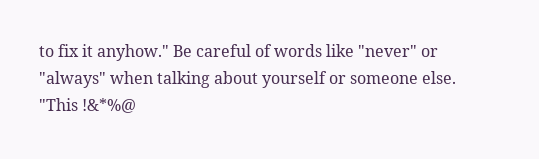to fix it anyhow." Be careful of words like "never" or "always" when talking about yourself or someone else. "This !&*%@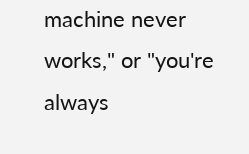machine never works," or "you're always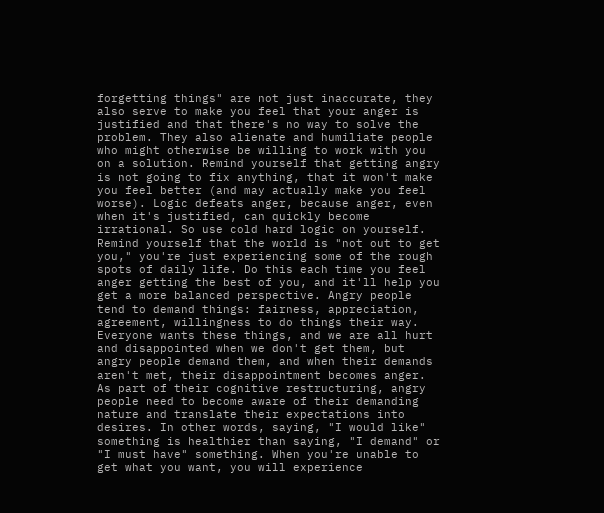forgetting things" are not just inaccurate, they also serve to make you feel that your anger is justified and that there's no way to solve the problem. They also alienate and humiliate people who might otherwise be willing to work with you on a solution. Remind yourself that getting angry is not going to fix anything, that it won't make you feel better (and may actually make you feel worse). Logic defeats anger, because anger, even when it's justified, can quickly become irrational. So use cold hard logic on yourself. Remind yourself that the world is "not out to get you," you're just experiencing some of the rough spots of daily life. Do this each time you feel anger getting the best of you, and it'll help you get a more balanced perspective. Angry people tend to demand things: fairness, appreciation, agreement, willingness to do things their way. Everyone wants these things, and we are all hurt and disappointed when we don't get them, but angry people demand them, and when their demands aren't met, their disappointment becomes anger. As part of their cognitive restructuring, angry people need to become aware of their demanding nature and translate their expectations into desires. In other words, saying, "I would like" something is healthier than saying, "I demand" or "I must have" something. When you're unable to get what you want, you will experience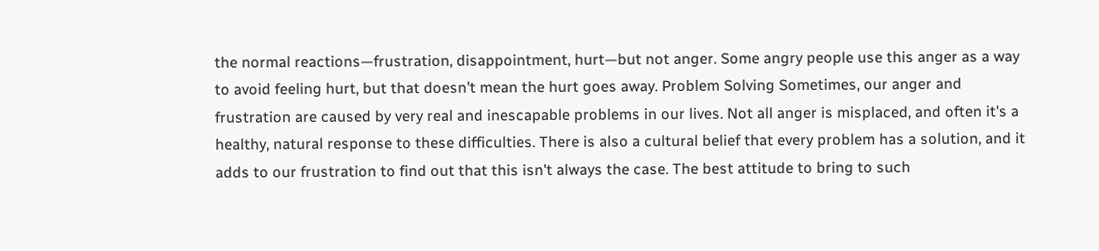the normal reactions—frustration, disappointment, hurt—but not anger. Some angry people use this anger as a way to avoid feeling hurt, but that doesn't mean the hurt goes away. Problem Solving Sometimes, our anger and frustration are caused by very real and inescapable problems in our lives. Not all anger is misplaced, and often it's a healthy, natural response to these difficulties. There is also a cultural belief that every problem has a solution, and it adds to our frustration to find out that this isn't always the case. The best attitude to bring to such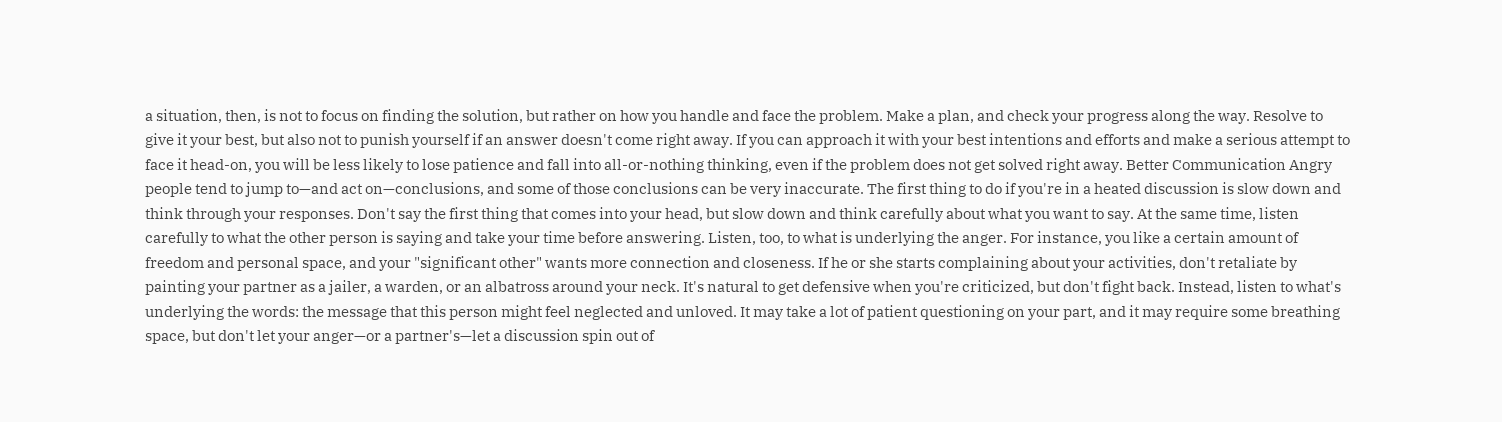a situation, then, is not to focus on finding the solution, but rather on how you handle and face the problem. Make a plan, and check your progress along the way. Resolve to give it your best, but also not to punish yourself if an answer doesn't come right away. If you can approach it with your best intentions and efforts and make a serious attempt to face it head-on, you will be less likely to lose patience and fall into all-or-nothing thinking, even if the problem does not get solved right away. Better Communication Angry people tend to jump to—and act on—conclusions, and some of those conclusions can be very inaccurate. The first thing to do if you're in a heated discussion is slow down and think through your responses. Don't say the first thing that comes into your head, but slow down and think carefully about what you want to say. At the same time, listen carefully to what the other person is saying and take your time before answering. Listen, too, to what is underlying the anger. For instance, you like a certain amount of freedom and personal space, and your "significant other" wants more connection and closeness. If he or she starts complaining about your activities, don't retaliate by painting your partner as a jailer, a warden, or an albatross around your neck. It's natural to get defensive when you're criticized, but don't fight back. Instead, listen to what's underlying the words: the message that this person might feel neglected and unloved. It may take a lot of patient questioning on your part, and it may require some breathing space, but don't let your anger—or a partner's—let a discussion spin out of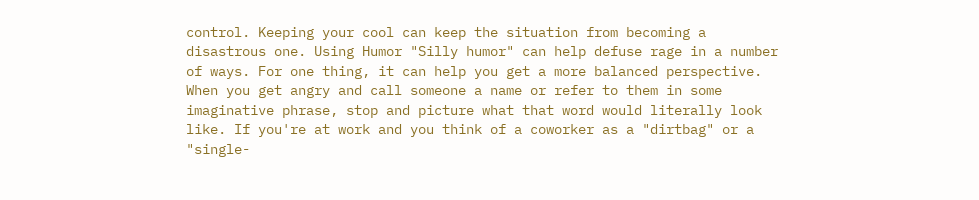control. Keeping your cool can keep the situation from becoming a disastrous one. Using Humor "Silly humor" can help defuse rage in a number of ways. For one thing, it can help you get a more balanced perspective. When you get angry and call someone a name or refer to them in some imaginative phrase, stop and picture what that word would literally look like. If you're at work and you think of a coworker as a "dirtbag" or a "single-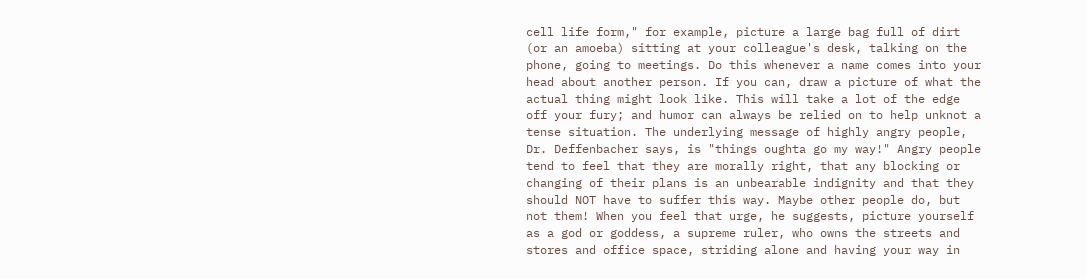cell life form," for example, picture a large bag full of dirt (or an amoeba) sitting at your colleague's desk, talking on the phone, going to meetings. Do this whenever a name comes into your head about another person. If you can, draw a picture of what the actual thing might look like. This will take a lot of the edge off your fury; and humor can always be relied on to help unknot a tense situation. The underlying message of highly angry people, Dr. Deffenbacher says, is "things oughta go my way!" Angry people tend to feel that they are morally right, that any blocking or changing of their plans is an unbearable indignity and that they should NOT have to suffer this way. Maybe other people do, but not them! When you feel that urge, he suggests, picture yourself as a god or goddess, a supreme ruler, who owns the streets and stores and office space, striding alone and having your way in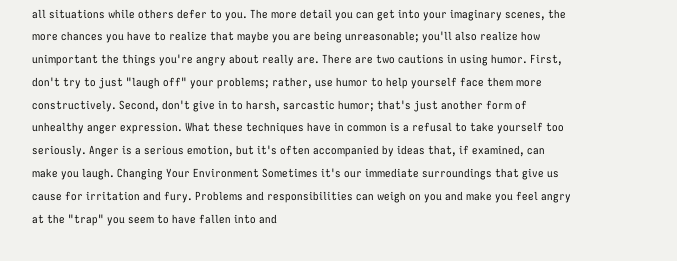all situations while others defer to you. The more detail you can get into your imaginary scenes, the more chances you have to realize that maybe you are being unreasonable; you'll also realize how unimportant the things you're angry about really are. There are two cautions in using humor. First, don't try to just "laugh off" your problems; rather, use humor to help yourself face them more constructively. Second, don't give in to harsh, sarcastic humor; that's just another form of unhealthy anger expression. What these techniques have in common is a refusal to take yourself too seriously. Anger is a serious emotion, but it's often accompanied by ideas that, if examined, can make you laugh. Changing Your Environment Sometimes it's our immediate surroundings that give us cause for irritation and fury. Problems and responsibilities can weigh on you and make you feel angry at the "trap" you seem to have fallen into and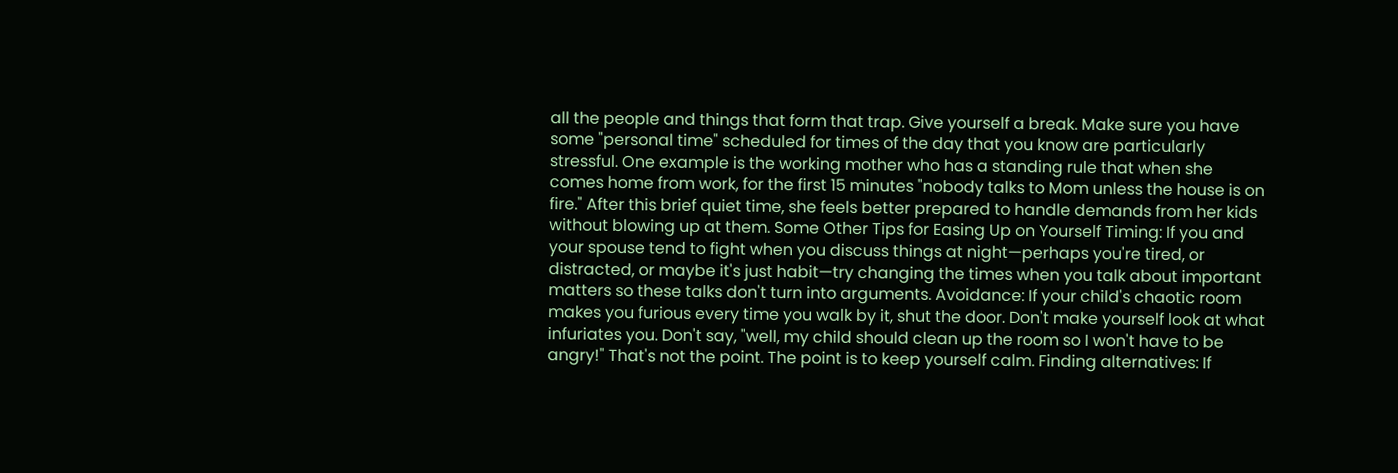all the people and things that form that trap. Give yourself a break. Make sure you have some "personal time" scheduled for times of the day that you know are particularly stressful. One example is the working mother who has a standing rule that when she comes home from work, for the first 15 minutes "nobody talks to Mom unless the house is on fire." After this brief quiet time, she feels better prepared to handle demands from her kids without blowing up at them. Some Other Tips for Easing Up on Yourself Timing: If you and your spouse tend to fight when you discuss things at night—perhaps you're tired, or distracted, or maybe it's just habit—try changing the times when you talk about important matters so these talks don't turn into arguments. Avoidance: If your child's chaotic room makes you furious every time you walk by it, shut the door. Don't make yourself look at what infuriates you. Don't say, "well, my child should clean up the room so I won't have to be angry!" That's not the point. The point is to keep yourself calm. Finding alternatives: If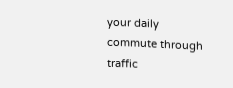your daily commute through traffic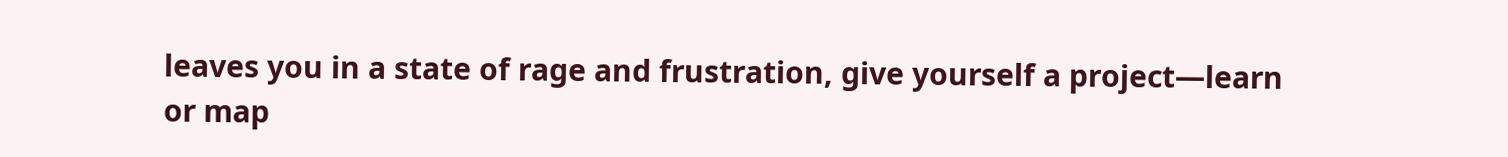leaves you in a state of rage and frustration, give yourself a project—learn or map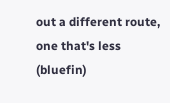out a different route, one that's less (bluefin)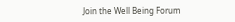Join the Well Being Forum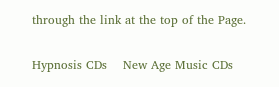through the link at the top of the Page.


Hypnosis CDs    New Age Music CDs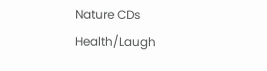Nature CDs    Health/Laugh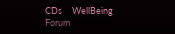CDs     WellBeing Forum